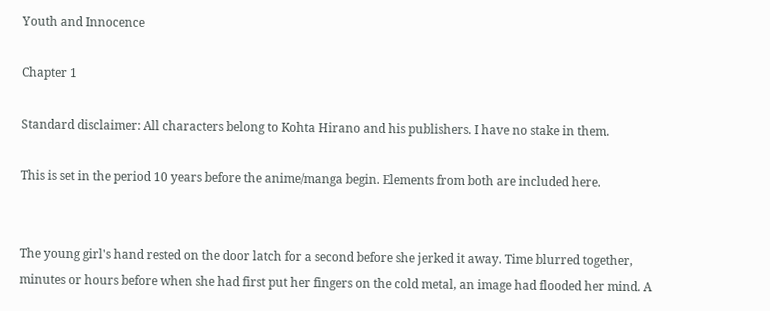Youth and Innocence

Chapter 1

Standard disclaimer: All characters belong to Kohta Hirano and his publishers. I have no stake in them.

This is set in the period 10 years before the anime/manga begin. Elements from both are included here.


The young girl's hand rested on the door latch for a second before she jerked it away. Time blurred together, minutes or hours before when she had first put her fingers on the cold metal, an image had flooded her mind. A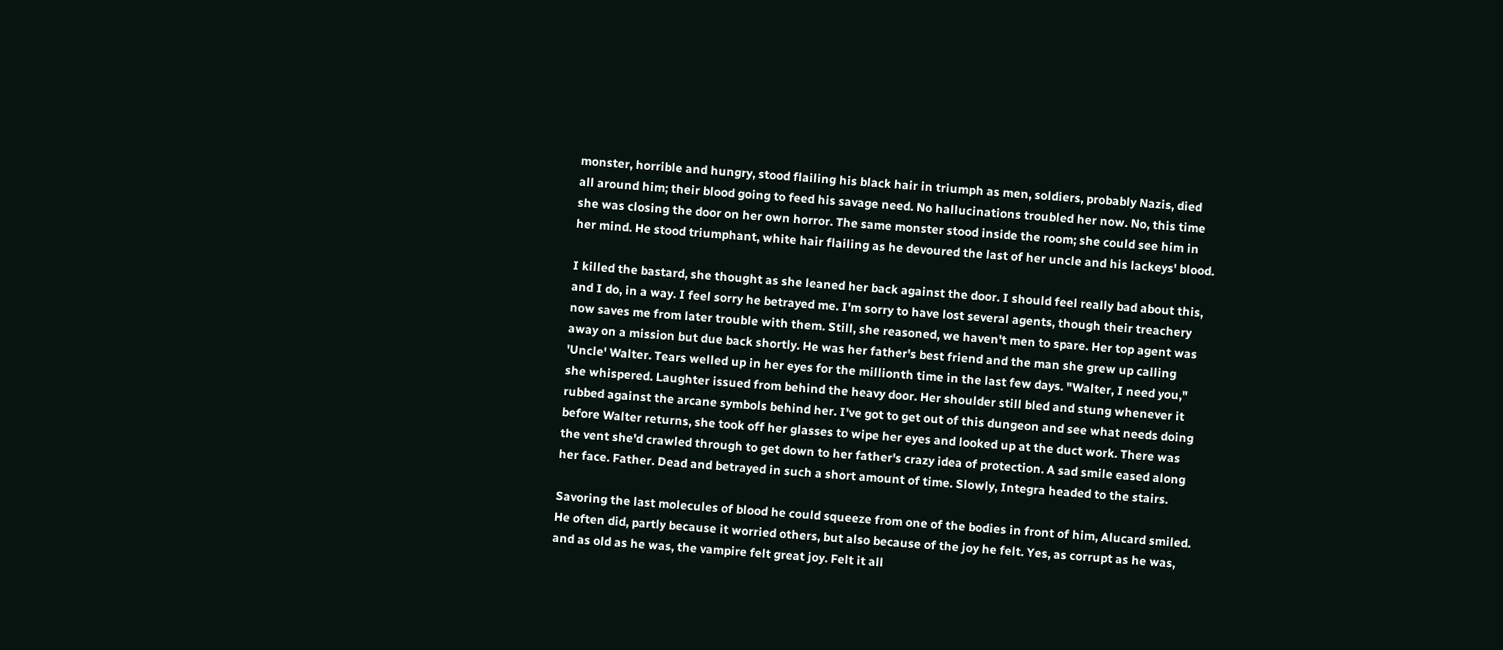monster, horrible and hungry, stood flailing his black hair in triumph as men, soldiers, probably Nazis, died all around him; their blood going to feed his savage need. No hallucinations troubled her now. No, this time she was closing the door on her own horror. The same monster stood inside the room; she could see him in her mind. He stood triumphant, white hair flailing as he devoured the last of her uncle and his lackeys' blood.

I killed the bastard, she thought as she leaned her back against the door. I should feel really bad about this, and I do, in a way. I feel sorry he betrayed me. I'm sorry to have lost several agents, though their treachery now saves me from later trouble with them. Still, she reasoned, we haven't men to spare. Her top agent was away on a mission but due back shortly. He was her father's best friend and the man she grew up calling 'Uncle' Walter. Tears welled up in her eyes for the millionth time in the last few days. "Walter, I need you," she whispered. Laughter issued from behind the heavy door. Her shoulder still bled and stung whenever it rubbed against the arcane symbols behind her. I've got to get out of this dungeon and see what needs doing before Walter returns, she took off her glasses to wipe her eyes and looked up at the duct work. There was the vent she'd crawled through to get down to her father's crazy idea of protection. A sad smile eased along her face. Father. Dead and betrayed in such a short amount of time. Slowly, Integra headed to the stairs.

Savoring the last molecules of blood he could squeeze from one of the bodies in front of him, Alucard smiled. He often did, partly because it worried others, but also because of the joy he felt. Yes, as corrupt as he was, and as old as he was, the vampire felt great joy. Felt it all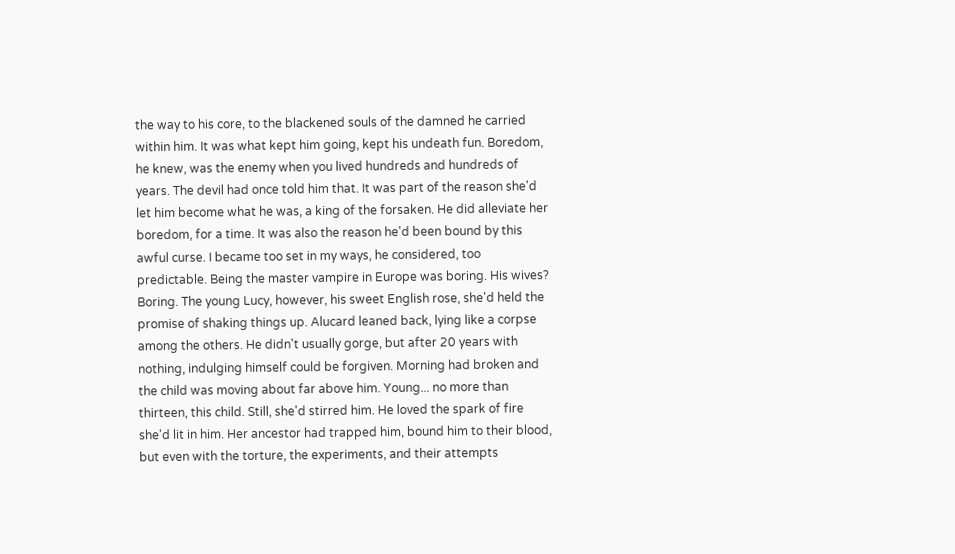the way to his core, to the blackened souls of the damned he carried within him. It was what kept him going, kept his undeath fun. Boredom, he knew, was the enemy when you lived hundreds and hundreds of years. The devil had once told him that. It was part of the reason she'd let him become what he was, a king of the forsaken. He did alleviate her boredom, for a time. It was also the reason he'd been bound by this awful curse. I became too set in my ways, he considered, too predictable. Being the master vampire in Europe was boring. His wives? Boring. The young Lucy, however, his sweet English rose, she'd held the promise of shaking things up. Alucard leaned back, lying like a corpse among the others. He didn't usually gorge, but after 20 years with nothing, indulging himself could be forgiven. Morning had broken and the child was moving about far above him. Young... no more than thirteen, this child. Still, she'd stirred him. He loved the spark of fire she'd lit in him. Her ancestor had trapped him, bound him to their blood, but even with the torture, the experiments, and their attempts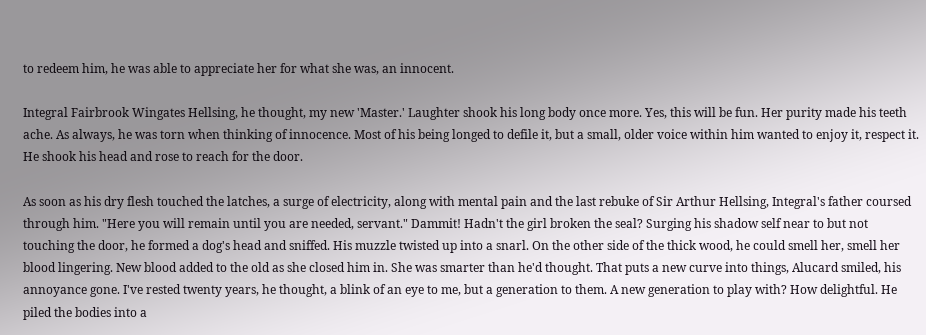to redeem him, he was able to appreciate her for what she was, an innocent.

Integral Fairbrook Wingates Hellsing, he thought, my new 'Master.' Laughter shook his long body once more. Yes, this will be fun. Her purity made his teeth ache. As always, he was torn when thinking of innocence. Most of his being longed to defile it, but a small, older voice within him wanted to enjoy it, respect it. He shook his head and rose to reach for the door.

As soon as his dry flesh touched the latches, a surge of electricity, along with mental pain and the last rebuke of Sir Arthur Hellsing, Integral's father coursed through him. "Here you will remain until you are needed, servant." Dammit! Hadn't the girl broken the seal? Surging his shadow self near to but not touching the door, he formed a dog's head and sniffed. His muzzle twisted up into a snarl. On the other side of the thick wood, he could smell her, smell her blood lingering. New blood added to the old as she closed him in. She was smarter than he'd thought. That puts a new curve into things, Alucard smiled, his annoyance gone. I've rested twenty years, he thought, a blink of an eye to me, but a generation to them. A new generation to play with? How delightful. He piled the bodies into a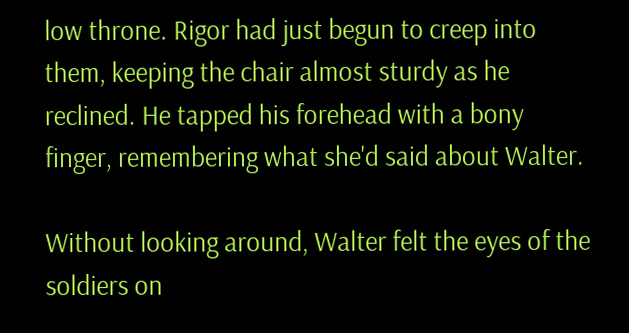low throne. Rigor had just begun to creep into them, keeping the chair almost sturdy as he reclined. He tapped his forehead with a bony finger, remembering what she'd said about Walter.

Without looking around, Walter felt the eyes of the soldiers on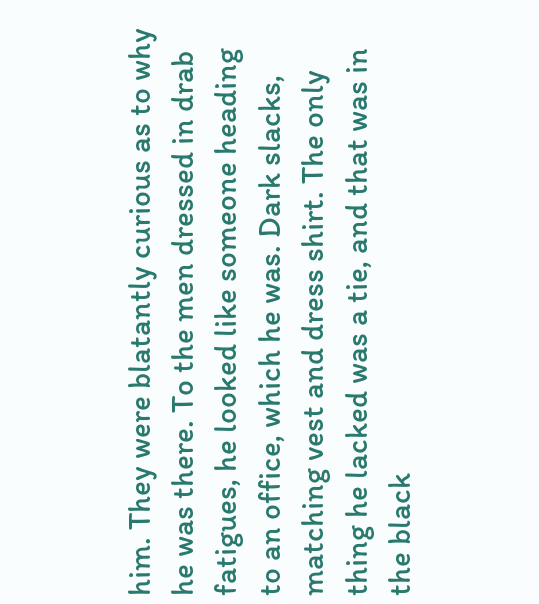him. They were blatantly curious as to why he was there. To the men dressed in drab fatigues, he looked like someone heading to an office, which he was. Dark slacks, matching vest and dress shirt. The only thing he lacked was a tie, and that was in the black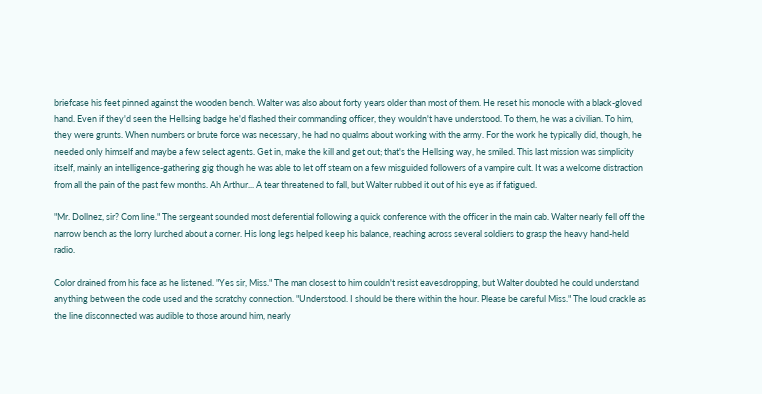briefcase his feet pinned against the wooden bench. Walter was also about forty years older than most of them. He reset his monocle with a black-gloved hand. Even if they'd seen the Hellsing badge he'd flashed their commanding officer, they wouldn't have understood. To them, he was a civilian. To him, they were grunts. When numbers or brute force was necessary, he had no qualms about working with the army. For the work he typically did, though, he needed only himself and maybe a few select agents. Get in, make the kill and get out; that's the Hellsing way, he smiled. This last mission was simplicity itself, mainly an intelligence-gathering gig though he was able to let off steam on a few misguided followers of a vampire cult. It was a welcome distraction from all the pain of the past few months. Ah Arthur... A tear threatened to fall, but Walter rubbed it out of his eye as if fatigued.

"Mr. Dollnez, sir? Com line." The sergeant sounded most deferential following a quick conference with the officer in the main cab. Walter nearly fell off the narrow bench as the lorry lurched about a corner. His long legs helped keep his balance, reaching across several soldiers to grasp the heavy hand-held radio.

Color drained from his face as he listened. "Yes sir, Miss." The man closest to him couldn't resist eavesdropping, but Walter doubted he could understand anything between the code used and the scratchy connection. "Understood. I should be there within the hour. Please be careful Miss." The loud crackle as the line disconnected was audible to those around him, nearly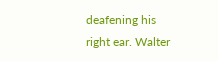deafening his right ear. Walter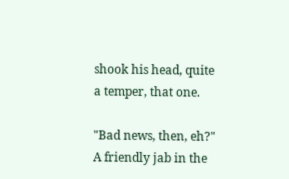shook his head, quite a temper, that one.

"Bad news, then, eh?" A friendly jab in the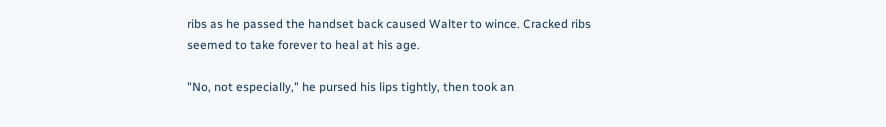ribs as he passed the handset back caused Walter to wince. Cracked ribs seemed to take forever to heal at his age.

"No, not especially," he pursed his lips tightly, then took an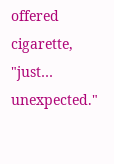offered cigarette, "just… unexpected."